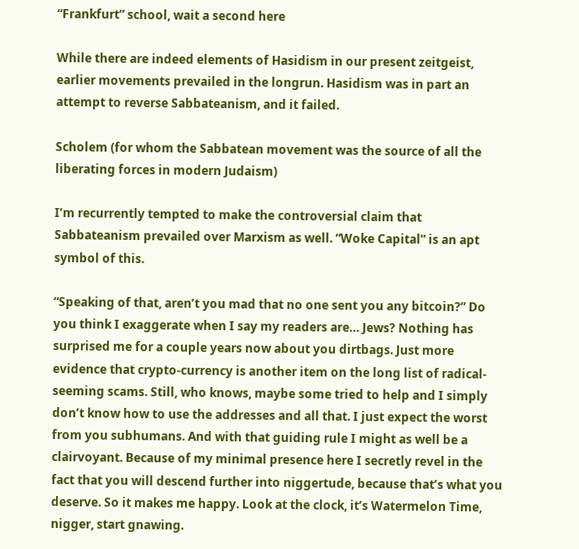“Frankfurt” school, wait a second here

While there are indeed elements of Hasidism in our present zeitgeist, earlier movements prevailed in the longrun. Hasidism was in part an attempt to reverse Sabbateanism, and it failed.

Scholem (for whom the Sabbatean movement was the source of all the liberating forces in modern Judaism)

I’m recurrently tempted to make the controversial claim that Sabbateanism prevailed over Marxism as well. “Woke Capital” is an apt symbol of this.

“Speaking of that, aren’t you mad that no one sent you any bitcoin?” Do you think I exaggerate when I say my readers are… Jews? Nothing has surprised me for a couple years now about you dirtbags. Just more evidence that crypto-currency is another item on the long list of radical-seeming scams. Still, who knows, maybe some tried to help and I simply don’t know how to use the addresses and all that. I just expect the worst from you subhumans. And with that guiding rule I might as well be a clairvoyant. Because of my minimal presence here I secretly revel in the fact that you will descend further into niggertude, because that’s what you deserve. So it makes me happy. Look at the clock, it’s Watermelon Time, nigger, start gnawing.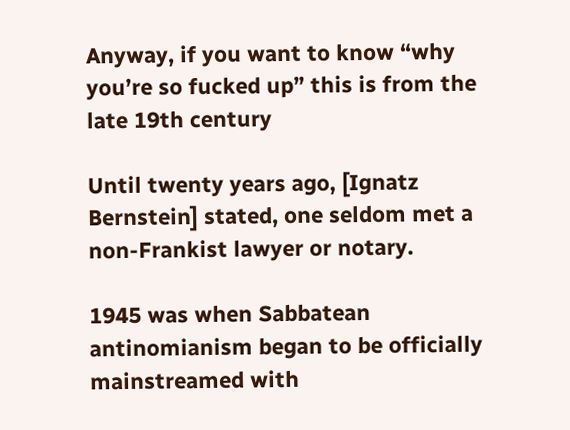Anyway, if you want to know “why you’re so fucked up” this is from the late 19th century

Until twenty years ago, [Ignatz Bernstein] stated, one seldom met a non-Frankist lawyer or notary.

1945 was when Sabbatean antinomianism began to be officially mainstreamed with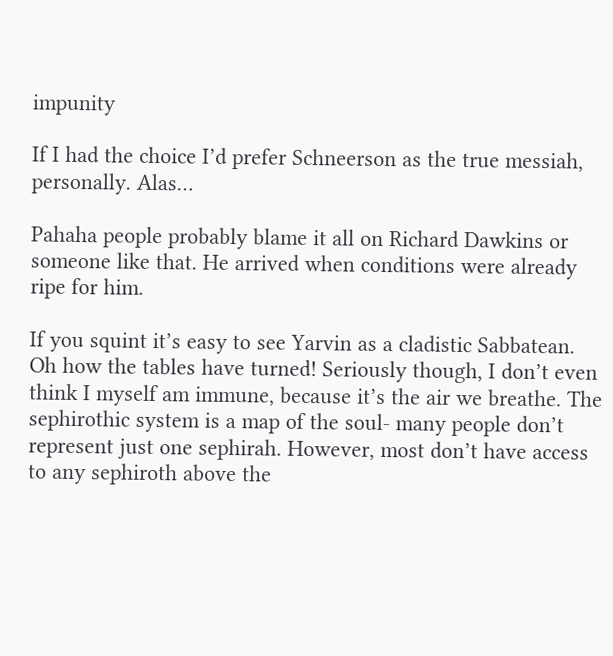impunity

If I had the choice I’d prefer Schneerson as the true messiah, personally. Alas…

Pahaha people probably blame it all on Richard Dawkins or someone like that. He arrived when conditions were already ripe for him.

If you squint it’s easy to see Yarvin as a cladistic Sabbatean. Oh how the tables have turned! Seriously though, I don’t even think I myself am immune, because it’s the air we breathe. The sephirothic system is a map of the soul- many people don’t represent just one sephirah. However, most don’t have access to any sephiroth above the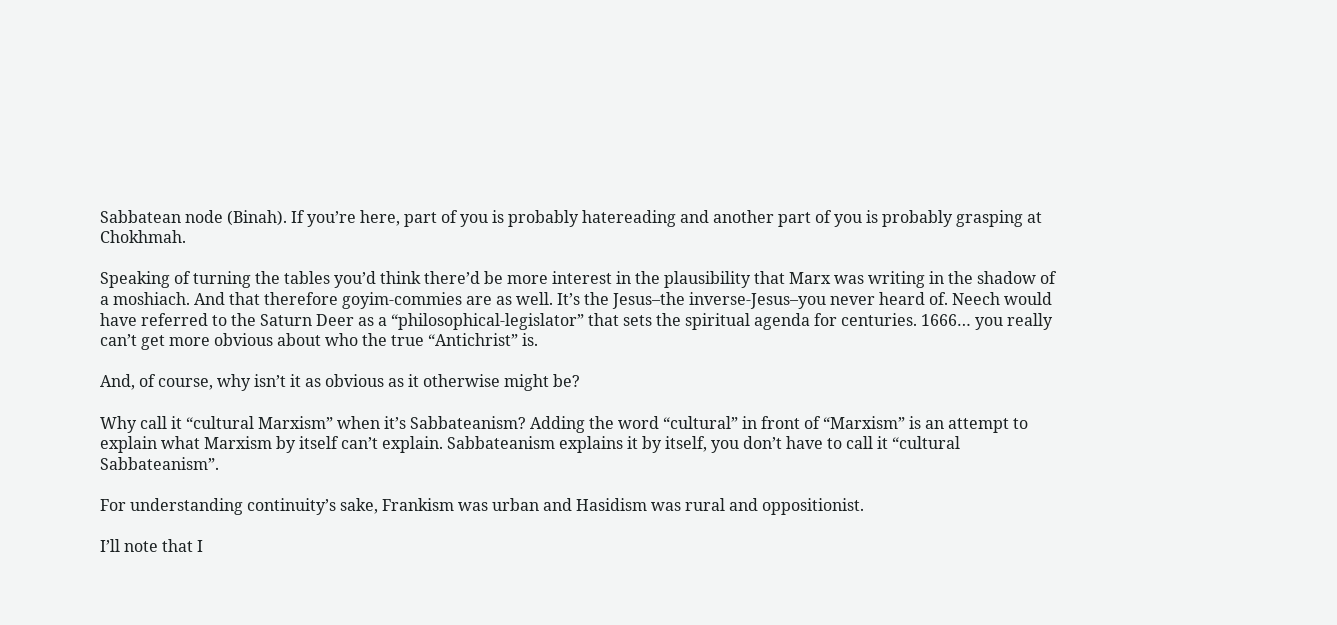Sabbatean node (Binah). If you’re here, part of you is probably hatereading and another part of you is probably grasping at Chokhmah.

Speaking of turning the tables you’d think there’d be more interest in the plausibility that Marx was writing in the shadow of a moshiach. And that therefore goyim-commies are as well. It’s the Jesus–the inverse-Jesus–you never heard of. Neech would have referred to the Saturn Deer as a “philosophical-legislator” that sets the spiritual agenda for centuries. 1666… you really can’t get more obvious about who the true “Antichrist” is.

And, of course, why isn’t it as obvious as it otherwise might be?

Why call it “cultural Marxism” when it’s Sabbateanism? Adding the word “cultural” in front of “Marxism” is an attempt to explain what Marxism by itself can’t explain. Sabbateanism explains it by itself, you don’t have to call it “cultural Sabbateanism”.

For understanding continuity’s sake, Frankism was urban and Hasidism was rural and oppositionist.

I’ll note that I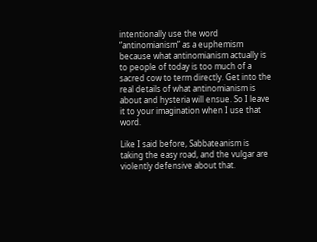intentionally use the word “antinomianism” as a euphemism because what antinomianism actually is to people of today is too much of a sacred cow to term directly. Get into the real details of what antinomianism is about and hysteria will ensue. So I leave it to your imagination when I use that word.

Like I said before, Sabbateanism is taking the easy road, and the vulgar are violently defensive about that.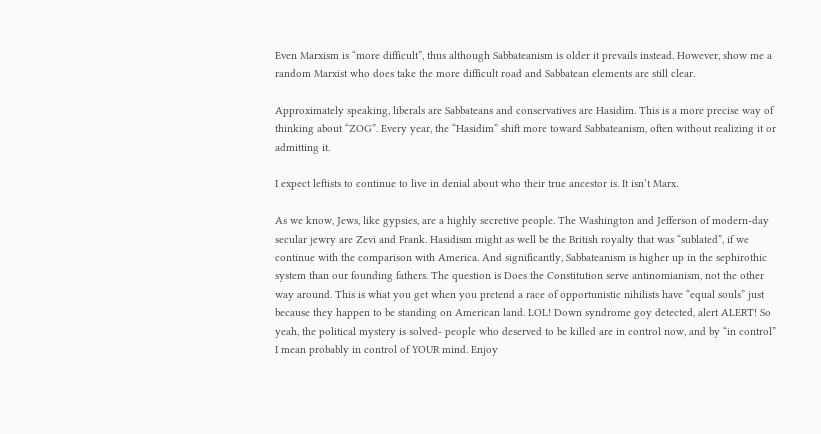Even Marxism is “more difficult”, thus although Sabbateanism is older it prevails instead. However, show me a random Marxist who does take the more difficult road and Sabbatean elements are still clear.

Approximately speaking, liberals are Sabbateans and conservatives are Hasidim. This is a more precise way of thinking about “ZOG”. Every year, the “Hasidim” shift more toward Sabbateanism, often without realizing it or admitting it.

I expect leftists to continue to live in denial about who their true ancestor is. It isn’t Marx.

As we know, Jews, like gypsies, are a highly secretive people. The Washington and Jefferson of modern-day secular jewry are Zevi and Frank. Hasidism might as well be the British royalty that was “sublated”, if we continue with the comparison with America. And significantly, Sabbateanism is higher up in the sephirothic system than our founding fathers. The question is Does the Constitution serve antinomianism, not the other way around. This is what you get when you pretend a race of opportunistic nihilists have “equal souls” just because they happen to be standing on American land. LOL! Down syndrome goy detected, alert ALERT! So yeah, the political mystery is solved- people who deserved to be killed are in control now, and by “in control” I mean probably in control of YOUR mind. Enjoy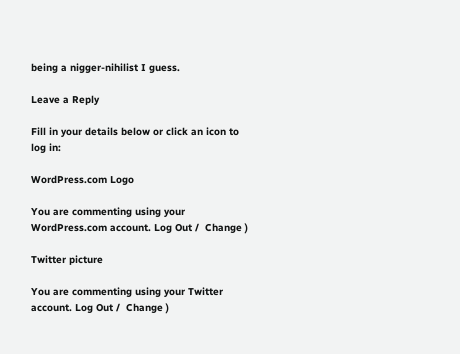being a nigger-nihilist I guess.

Leave a Reply

Fill in your details below or click an icon to log in:

WordPress.com Logo

You are commenting using your WordPress.com account. Log Out /  Change )

Twitter picture

You are commenting using your Twitter account. Log Out /  Change )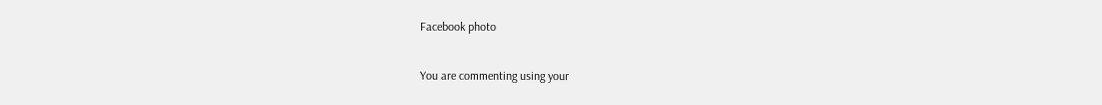Facebook photo

You are commenting using your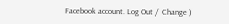Facebook account. Log Out /  Change )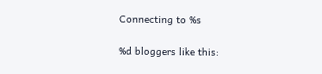Connecting to %s

%d bloggers like this: